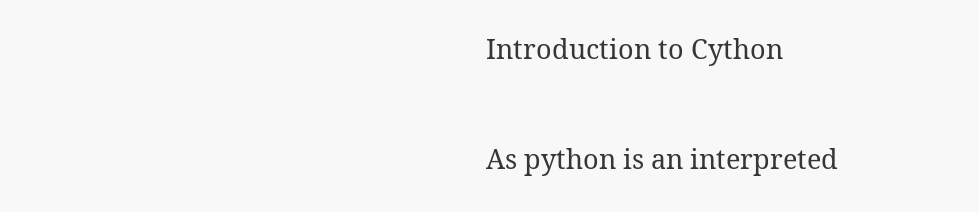Introduction to Cython

As python is an interpreted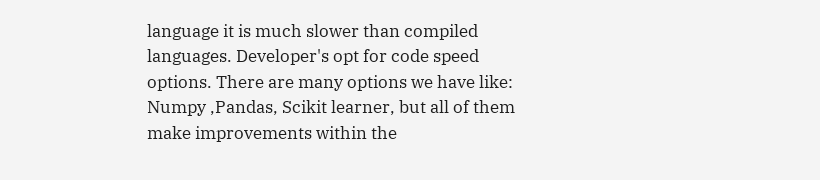language it is much slower than compiled languages. Developer's opt for code speed options. There are many options we have like: Numpy ,Pandas, Scikit learner, but all of them make improvements within the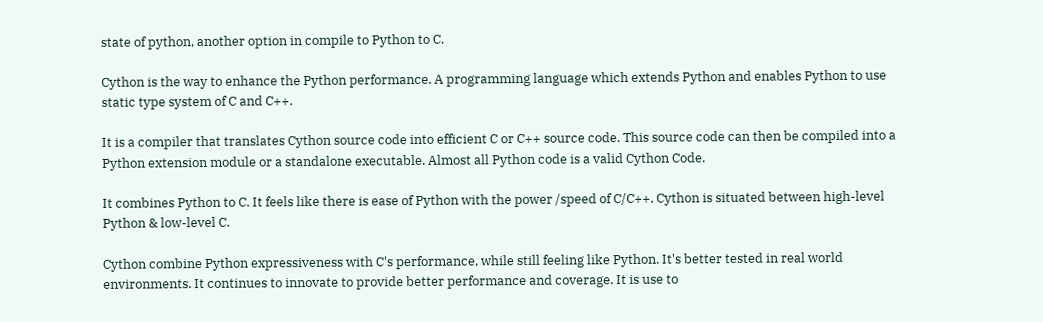state of python, another option in compile to Python to C.

Cython is the way to enhance the Python performance. A programming language which extends Python and enables Python to use static type system of C and C++.

It is a compiler that translates Cython source code into efficient C or C++ source code. This source code can then be compiled into a Python extension module or a standalone executable. Almost all Python code is a valid Cython Code.

It combines Python to C. It feels like there is ease of Python with the power /speed of C/C++. Cython is situated between high-level Python & low-level C.

Cython combine Python expressiveness with C's performance, while still feeling like Python. It's better tested in real world environments. It continues to innovate to provide better performance and coverage. It is use to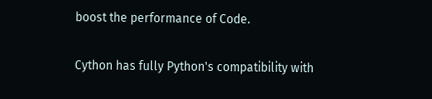boost the performance of Code.

Cython has fully Python's compatibility with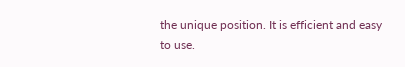the unique position. It is efficient and easy to use.